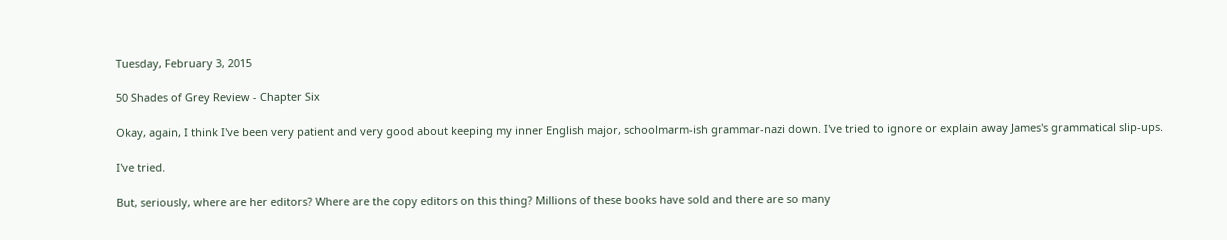Tuesday, February 3, 2015

50 Shades of Grey Review - Chapter Six

Okay, again, I think I've been very patient and very good about keeping my inner English major, schoolmarm-ish grammar-nazi down. I've tried to ignore or explain away James's grammatical slip-ups.

I've tried.

But, seriously, where are her editors? Where are the copy editors on this thing? Millions of these books have sold and there are so many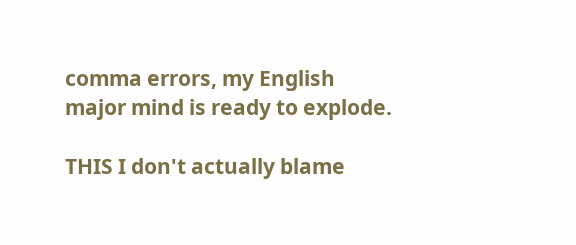comma errors, my English major mind is ready to explode.

THIS I don't actually blame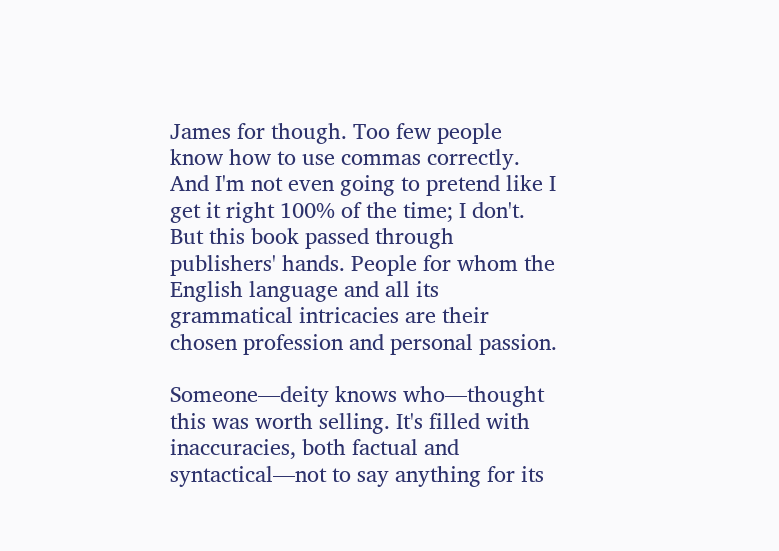James for though. Too few people know how to use commas correctly. And I'm not even going to pretend like I get it right 100% of the time; I don't. But this book passed through publishers' hands. People for whom the English language and all its grammatical intricacies are their chosen profession and personal passion.

Someone—deity knows who—thought this was worth selling. It's filled with inaccuracies, both factual and syntactical—not to say anything for its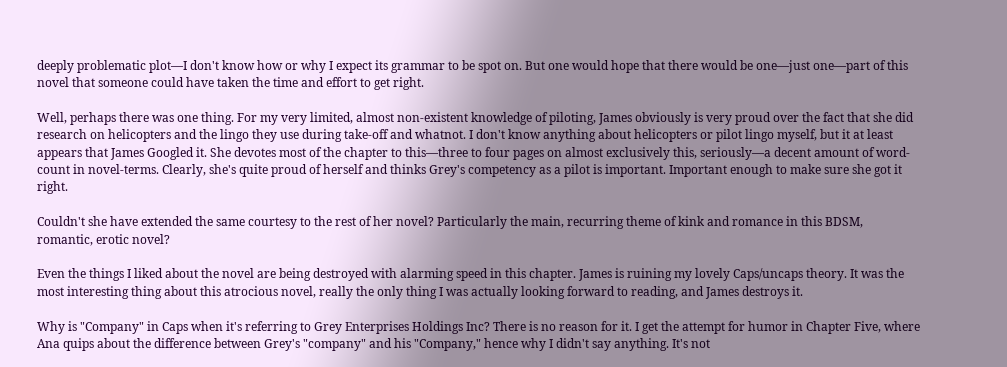deeply problematic plot—I don't know how or why I expect its grammar to be spot on. But one would hope that there would be one—just one—part of this novel that someone could have taken the time and effort to get right.

Well, perhaps there was one thing. For my very limited, almost non-existent knowledge of piloting, James obviously is very proud over the fact that she did research on helicopters and the lingo they use during take-off and whatnot. I don't know anything about helicopters or pilot lingo myself, but it at least appears that James Googled it. She devotes most of the chapter to this—three to four pages on almost exclusively this, seriously—a decent amount of word-count in novel-terms. Clearly, she's quite proud of herself and thinks Grey's competency as a pilot is important. Important enough to make sure she got it right.

Couldn't she have extended the same courtesy to the rest of her novel? Particularly the main, recurring theme of kink and romance in this BDSM, romantic, erotic novel?

Even the things I liked about the novel are being destroyed with alarming speed in this chapter. James is ruining my lovely Caps/uncaps theory. It was the most interesting thing about this atrocious novel, really the only thing I was actually looking forward to reading, and James destroys it.

Why is "Company" in Caps when it's referring to Grey Enterprises Holdings Inc? There is no reason for it. I get the attempt for humor in Chapter Five, where Ana quips about the difference between Grey's "company" and his "Company," hence why I didn't say anything. It's not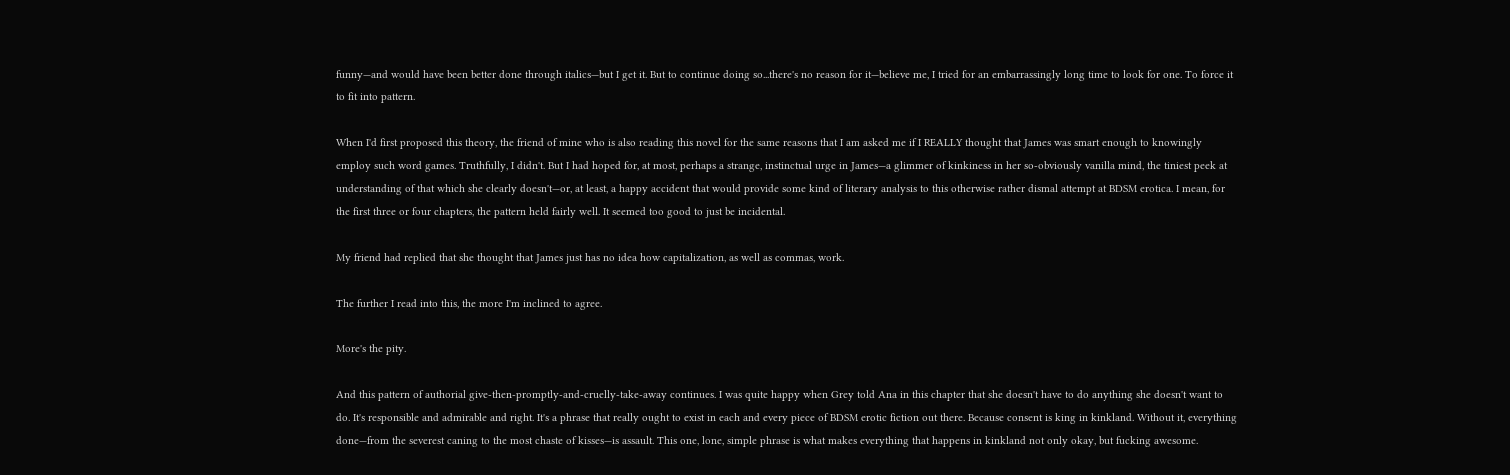funny—and would have been better done through italics—but I get it. But to continue doing so...there's no reason for it—believe me, I tried for an embarrassingly long time to look for one. To force it to fit into pattern.

When I'd first proposed this theory, the friend of mine who is also reading this novel for the same reasons that I am asked me if I REALLY thought that James was smart enough to knowingly employ such word games. Truthfully, I didn't. But I had hoped for, at most, perhaps a strange, instinctual urge in James—a glimmer of kinkiness in her so-obviously vanilla mind, the tiniest peek at understanding of that which she clearly doesn't—or, at least, a happy accident that would provide some kind of literary analysis to this otherwise rather dismal attempt at BDSM erotica. I mean, for the first three or four chapters, the pattern held fairly well. It seemed too good to just be incidental.

My friend had replied that she thought that James just has no idea how capitalization, as well as commas, work.

The further I read into this, the more I'm inclined to agree.

More's the pity.

And this pattern of authorial give-then-promptly-and-cruelly-take-away continues. I was quite happy when Grey told Ana in this chapter that she doesn't have to do anything she doesn't want to do. It's responsible and admirable and right. It's a phrase that really ought to exist in each and every piece of BDSM erotic fiction out there. Because consent is king in kinkland. Without it, everything done—from the severest caning to the most chaste of kisses—is assault. This one, lone, simple phrase is what makes everything that happens in kinkland not only okay, but fucking awesome.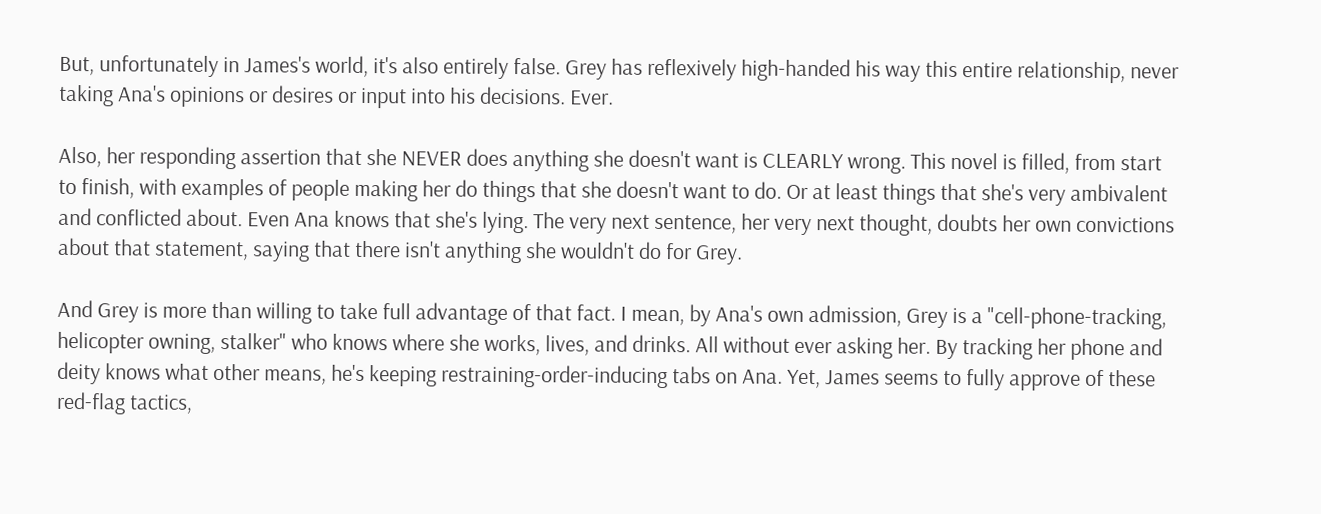But, unfortunately in James's world, it's also entirely false. Grey has reflexively high-handed his way this entire relationship, never taking Ana's opinions or desires or input into his decisions. Ever.

Also, her responding assertion that she NEVER does anything she doesn't want is CLEARLY wrong. This novel is filled, from start to finish, with examples of people making her do things that she doesn't want to do. Or at least things that she's very ambivalent and conflicted about. Even Ana knows that she's lying. The very next sentence, her very next thought, doubts her own convictions about that statement, saying that there isn't anything she wouldn't do for Grey.

And Grey is more than willing to take full advantage of that fact. I mean, by Ana's own admission, Grey is a "cell-phone-tracking, helicopter owning, stalker" who knows where she works, lives, and drinks. All without ever asking her. By tracking her phone and deity knows what other means, he's keeping restraining-order-inducing tabs on Ana. Yet, James seems to fully approve of these red-flag tactics,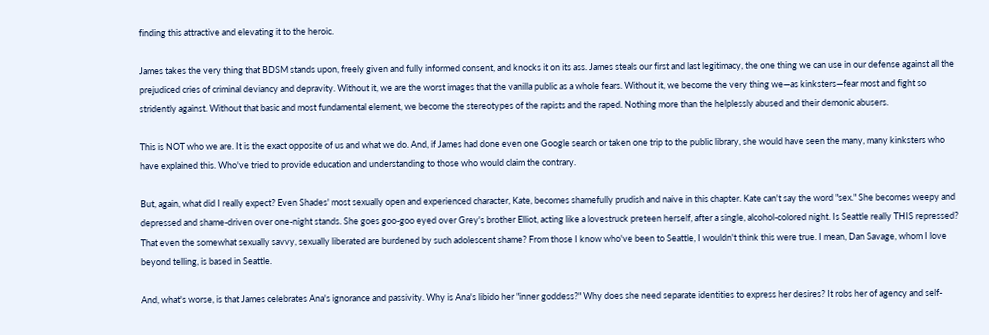finding this attractive and elevating it to the heroic.

James takes the very thing that BDSM stands upon, freely given and fully informed consent, and knocks it on its ass. James steals our first and last legitimacy, the one thing we can use in our defense against all the prejudiced cries of criminal deviancy and depravity. Without it, we are the worst images that the vanilla public as a whole fears. Without it, we become the very thing we—as kinksters—fear most and fight so stridently against. Without that basic and most fundamental element, we become the stereotypes of the rapists and the raped. Nothing more than the helplessly abused and their demonic abusers.

This is NOT who we are. It is the exact opposite of us and what we do. And, if James had done even one Google search or taken one trip to the public library, she would have seen the many, many kinksters who have explained this. Who've tried to provide education and understanding to those who would claim the contrary.

But, again, what did I really expect? Even Shades' most sexually open and experienced character, Kate, becomes shamefully prudish and naive in this chapter. Kate can't say the word "sex." She becomes weepy and depressed and shame-driven over one-night stands. She goes goo-goo eyed over Grey's brother Elliot, acting like a lovestruck preteen herself, after a single, alcohol-colored night. Is Seattle really THIS repressed? That even the somewhat sexually savvy, sexually liberated are burdened by such adolescent shame? From those I know who've been to Seattle, I wouldn't think this were true. I mean, Dan Savage, whom I love beyond telling, is based in Seattle.

And, what's worse, is that James celebrates Ana's ignorance and passivity. Why is Ana's libido her "inner goddess?" Why does she need separate identities to express her desires? It robs her of agency and self-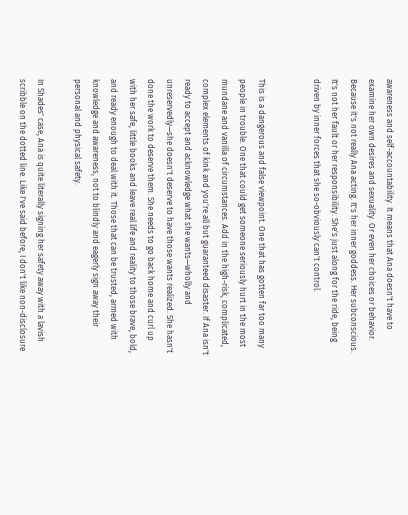awareness and self-accountability. It means that Ana doesn't have to examine her own desires and sexuality. Or even her choices or behavior. Because it's not really Ana acting. It's her inner goddess. Her subconscious. It's not her fault or her responsibility. She's just along for the ride, being driven by inner forces that she so-obviously can't control.


This is a dangerous and false viewpoint. One that has gotten far too many people in trouble. One that could get someone seriously hurt in the most mundane and vanilla of circumstances. Add in the high-risk, complicated, complex elements of kink and you're all but guaranteed disaster. If Ana isn't ready to accept and acknowledge what she wants—wholly and unreservedly—she doesn't deserve to have those wants realized. She hasn't done the work to deserve them. She needs to go back home and curl up with her safe, little books and leave real life and reality to those brave, bold, and ready enough to deal with it. Those that can be trusted, armed with knowledge and awareness, not to blindly and eagerly sign away their personal and physical safety.

In Shades' case, Ana is quite literally signing her safety away with a lavish scribble on the dotted line. Like I've said before, I don't like non-disclosure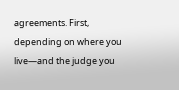agreements. First, depending on where you live—and the judge you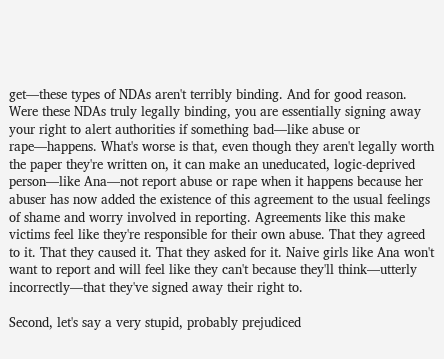get—these types of NDAs aren't terribly binding. And for good reason. Were these NDAs truly legally binding, you are essentially signing away your right to alert authorities if something bad—like abuse or rape—happens. What's worse is that, even though they aren't legally worth the paper they're written on, it can make an uneducated, logic-deprived person—like Ana—not report abuse or rape when it happens because her abuser has now added the existence of this agreement to the usual feelings of shame and worry involved in reporting. Agreements like this make victims feel like they're responsible for their own abuse. That they agreed to it. That they caused it. That they asked for it. Naive girls like Ana won't want to report and will feel like they can't because they'll think—utterly incorrectly—that they've signed away their right to.

Second, let's say a very stupid, probably prejudiced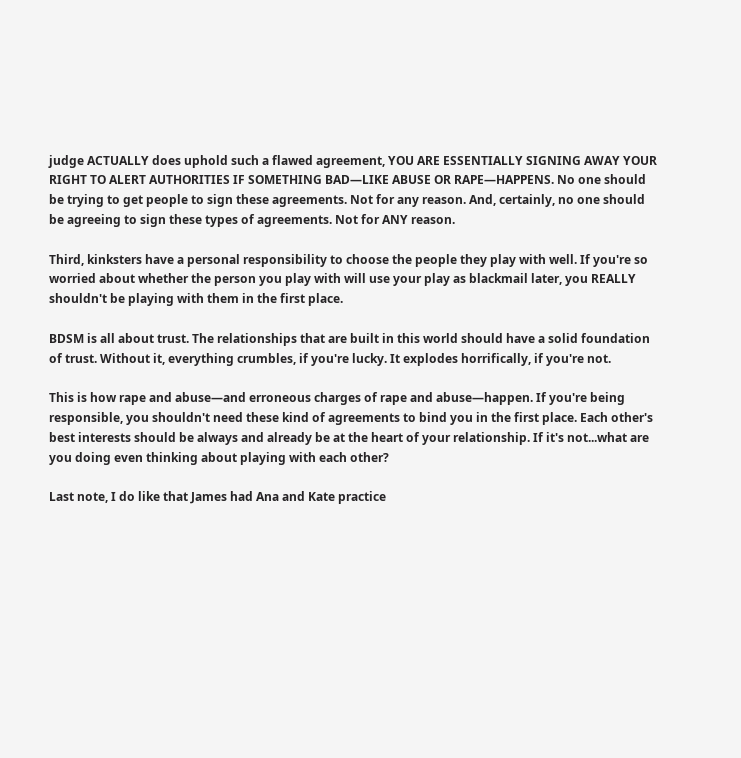judge ACTUALLY does uphold such a flawed agreement, YOU ARE ESSENTIALLY SIGNING AWAY YOUR RIGHT TO ALERT AUTHORITIES IF SOMETHING BAD—LIKE ABUSE OR RAPE—HAPPENS. No one should be trying to get people to sign these agreements. Not for any reason. And, certainly, no one should be agreeing to sign these types of agreements. Not for ANY reason.

Third, kinksters have a personal responsibility to choose the people they play with well. If you're so worried about whether the person you play with will use your play as blackmail later, you REALLY shouldn't be playing with them in the first place.

BDSM is all about trust. The relationships that are built in this world should have a solid foundation of trust. Without it, everything crumbles, if you're lucky. It explodes horrifically, if you're not.

This is how rape and abuse—and erroneous charges of rape and abuse—happen. If you're being responsible, you shouldn't need these kind of agreements to bind you in the first place. Each other's best interests should be always and already be at the heart of your relationship. If it's not...what are you doing even thinking about playing with each other?

Last note, I do like that James had Ana and Kate practice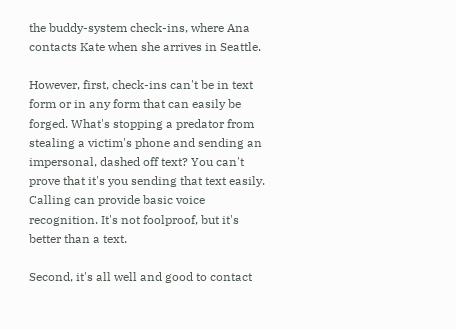the buddy-system check-ins, where Ana contacts Kate when she arrives in Seattle.

However, first, check-ins can't be in text form or in any form that can easily be forged. What's stopping a predator from stealing a victim's phone and sending an impersonal, dashed off text? You can't prove that it's you sending that text easily. Calling can provide basic voice recognition. It's not foolproof, but it's better than a text.

Second, it's all well and good to contact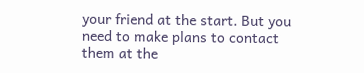your friend at the start. But you need to make plans to contact them at the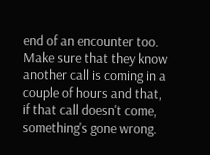end of an encounter too. Make sure that they know another call is coming in a couple of hours and that, if that call doesn't come, something's gone wrong.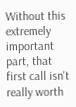Without this extremely important part, that first call isn't really worth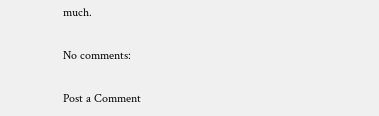much.

No comments:

Post a Comment